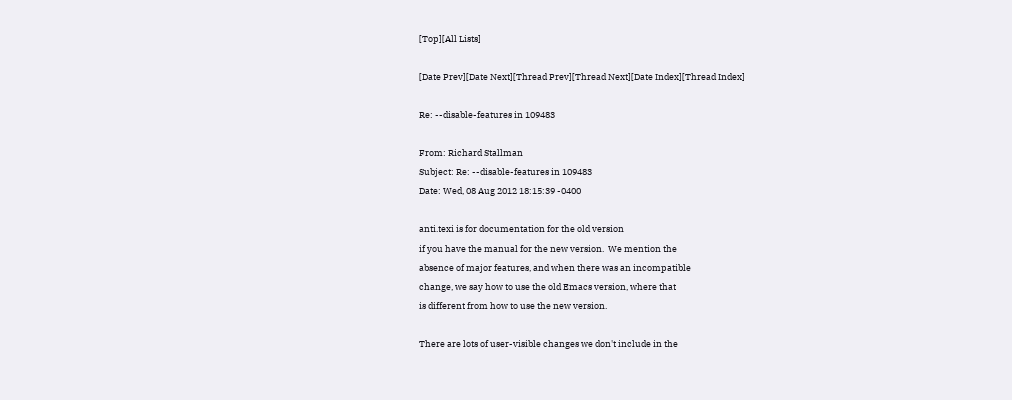[Top][All Lists]

[Date Prev][Date Next][Thread Prev][Thread Next][Date Index][Thread Index]

Re: --disable-features in 109483

From: Richard Stallman
Subject: Re: --disable-features in 109483
Date: Wed, 08 Aug 2012 18:15:39 -0400

anti.texi is for documentation for the old version
if you have the manual for the new version.  We mention the
absence of major features, and when there was an incompatible
change, we say how to use the old Emacs version, where that
is different from how to use the new version.

There are lots of user-visible changes we don't include in the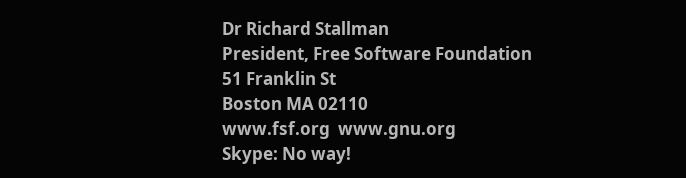Dr Richard Stallman
President, Free Software Foundation
51 Franklin St
Boston MA 02110
www.fsf.org  www.gnu.org
Skype: No way!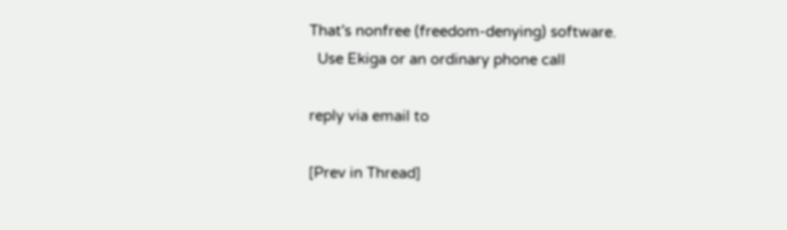That's nonfree (freedom-denying) software.
  Use Ekiga or an ordinary phone call

reply via email to

[Prev in Thread]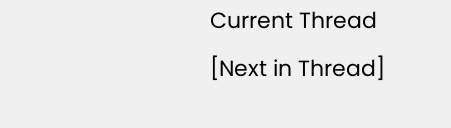Current Thread [Next in Thread]